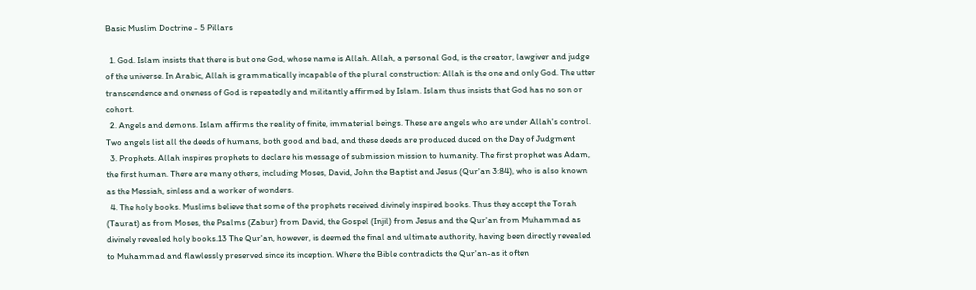Basic Muslim Doctrine - 5 Pillars

  1. God. Islam insists that there is but one God, whose name is Allah. Allah, a personal God, is the creator, lawgiver and judge of the universe. In Arabic, Allah is grammatically incapable of the plural construction: Allah is the one and only God. The utter transcendence and oneness of God is repeatedly and militantly affirmed by Islam. Islam thus insists that God has no son or cohort.
  2. Angels and demons. Islam affirms the reality of finite, immaterial beings. These are angels who are under Allah's control. Two angels list all the deeds of humans, both good and bad, and these deeds are produced duced on the Day of Judgment
  3. Prophets. Allah inspires prophets to declare his message of submission mission to humanity. The first prophet was Adam, the first human. There are many others, including Moses, David, John the Baptist and Jesus (Qur'an 3:84), who is also known as the Messiah, sinless and a worker of wonders.
  4. The holy books. Muslims believe that some of the prophets received divinely inspired books. Thus they accept the Torah (Taurat) as from Moses, the Psalms (Zabur) from David, the Gospel (Injil) from Jesus and the Qur'an from Muhammad as divinely revealed holy books.13 The Qur'an, however, is deemed the final and ultimate authority, having been directly revealed to Muhammad and flawlessly preserved since its inception. Where the Bible contradicts the Qur'an-as it often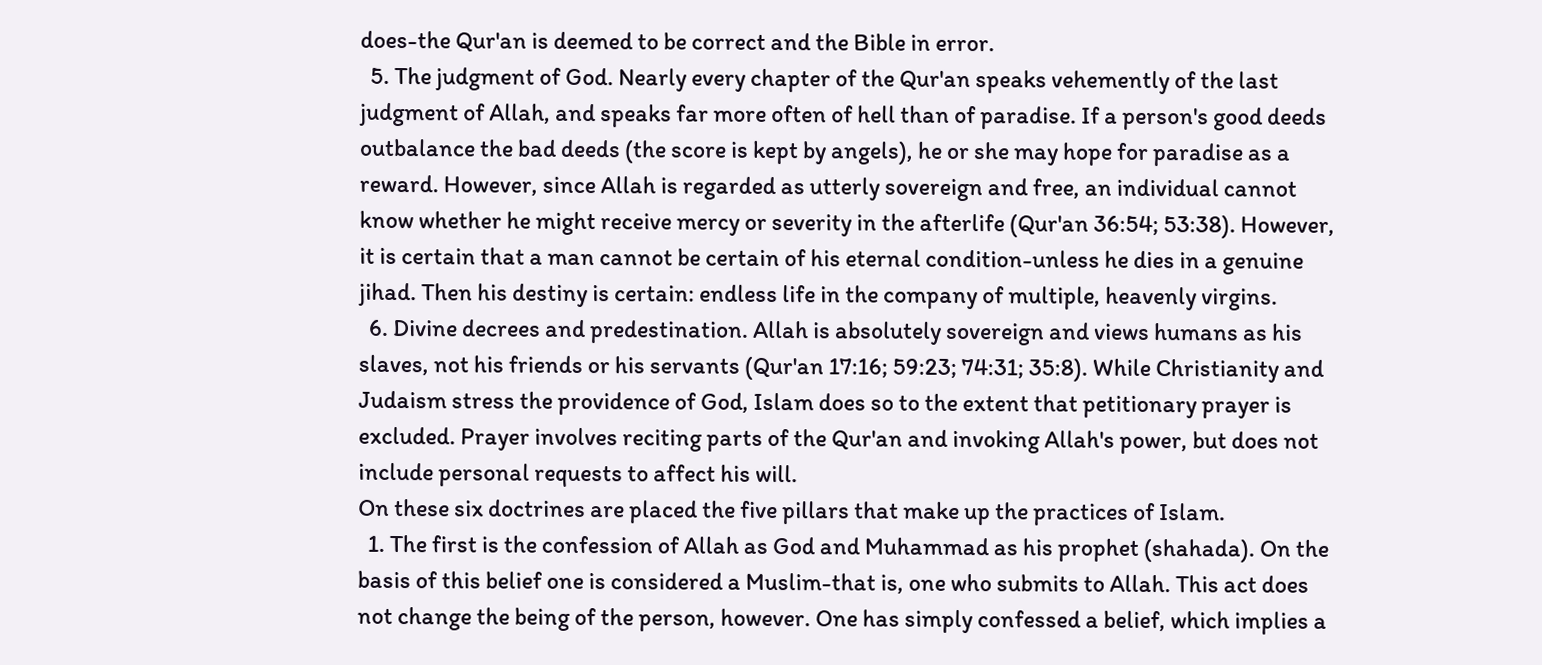does-the Qur'an is deemed to be correct and the Bible in error.
  5. The judgment of God. Nearly every chapter of the Qur'an speaks vehemently of the last judgment of Allah, and speaks far more often of hell than of paradise. If a person's good deeds outbalance the bad deeds (the score is kept by angels), he or she may hope for paradise as a reward. However, since Allah is regarded as utterly sovereign and free, an individual cannot know whether he might receive mercy or severity in the afterlife (Qur'an 36:54; 53:38). However, it is certain that a man cannot be certain of his eternal condition-unless he dies in a genuine jihad. Then his destiny is certain: endless life in the company of multiple, heavenly virgins.
  6. Divine decrees and predestination. Allah is absolutely sovereign and views humans as his slaves, not his friends or his servants (Qur'an 17:16; 59:23; 74:31; 35:8). While Christianity and Judaism stress the providence of God, Islam does so to the extent that petitionary prayer is excluded. Prayer involves reciting parts of the Qur'an and invoking Allah's power, but does not include personal requests to affect his will.
On these six doctrines are placed the five pillars that make up the practices of Islam.
  1. The first is the confession of Allah as God and Muhammad as his prophet (shahada). On the basis of this belief one is considered a Muslim-that is, one who submits to Allah. This act does not change the being of the person, however. One has simply confessed a belief, which implies a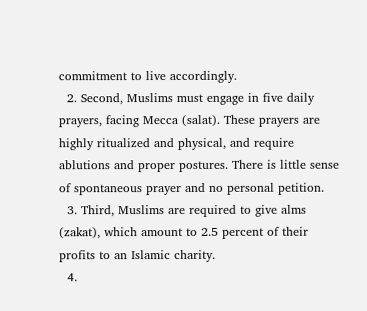commitment to live accordingly.
  2. Second, Muslims must engage in five daily prayers, facing Mecca (salat). These prayers are highly ritualized and physical, and require ablutions and proper postures. There is little sense of spontaneous prayer and no personal petition.
  3. Third, Muslims are required to give alms (zakat), which amount to 2.5 percent of their profits to an Islamic charity.
  4.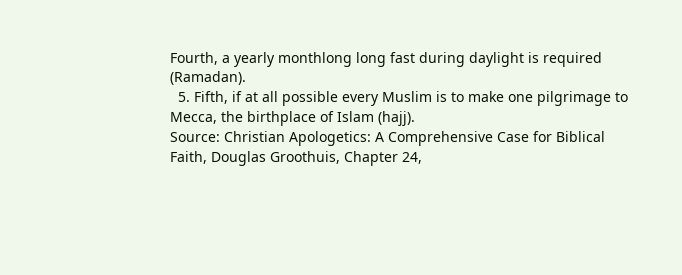Fourth, a yearly monthlong long fast during daylight is required (Ramadan).
  5. Fifth, if at all possible every Muslim is to make one pilgrimage to Mecca, the birthplace of Islam (hajj).
Source: Christian Apologetics: A Comprehensive Case for Biblical Faith, Douglas Groothuis, Chapter 24,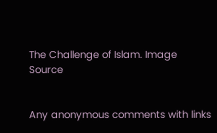The Challenge of Islam. Image Source


Any anonymous comments with links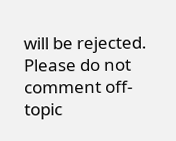will be rejected. Please do not comment off-topic